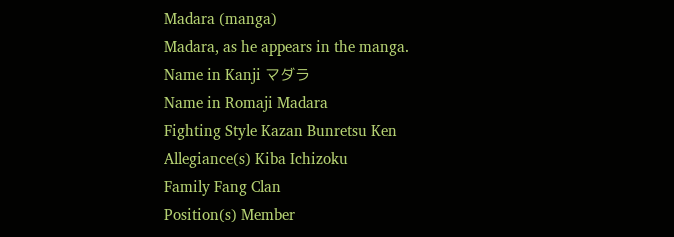Madara (manga)
Madara, as he appears in the manga.
Name in Kanji マダラ
Name in Romaji Madara
Fighting Style Kazan Bunretsu Ken
Allegiance(s) Kiba Ichizoku
Family Fang Clan
Position(s) Member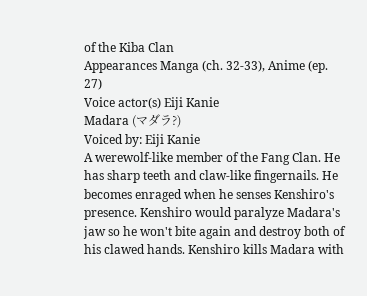of the Kiba Clan
Appearances Manga (ch. 32-33), Anime (ep. 27)
Voice actor(s) Eiji Kanie
Madara (マダラ?)
Voiced by: Eiji Kanie
A werewolf-like member of the Fang Clan. He has sharp teeth and claw-like fingernails. He becomes enraged when he senses Kenshiro's presence. Kenshiro would paralyze Madara's jaw so he won't bite again and destroy both of his clawed hands. Kenshiro kills Madara with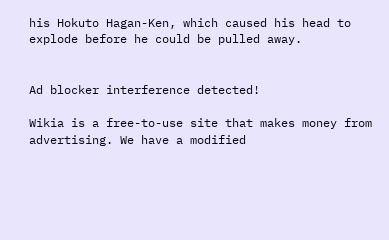his Hokuto Hagan-Ken, which caused his head to explode before he could be pulled away.


Ad blocker interference detected!

Wikia is a free-to-use site that makes money from advertising. We have a modified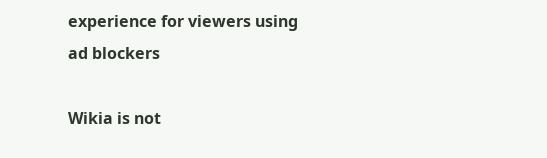experience for viewers using ad blockers

Wikia is not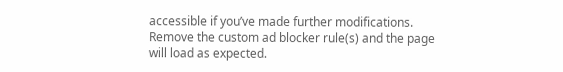accessible if you’ve made further modifications. Remove the custom ad blocker rule(s) and the page will load as expected.